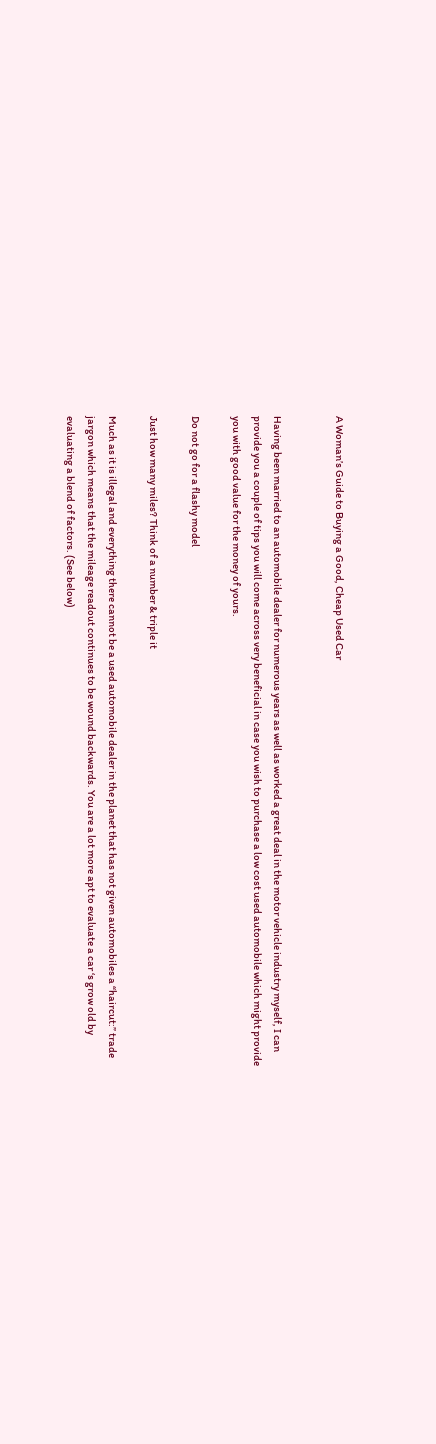A Woman’s Guide to Buying a Good, Cheap Used Car


Having been married to an automobile dealer for numerous years as well as worked a great deal in the motor vehicle industry myself, I can provide you a couple of tips you will come across very beneficial in case you wish to purchase a low cost used automobile which might provide you with good value for the money of yours.

Do not go for a flashy model

Just how many miles? Think of a number & triple it

Much as it is illegal and everything there cannot be a used automobile dealer in the planet that has not given automobiles a “haircut:” trade jargon which means that the mileage readout continues to be wound backwards. You are a lot more apt to evaluate a car ‘s grow old by evaluating a blend of factors. (See below)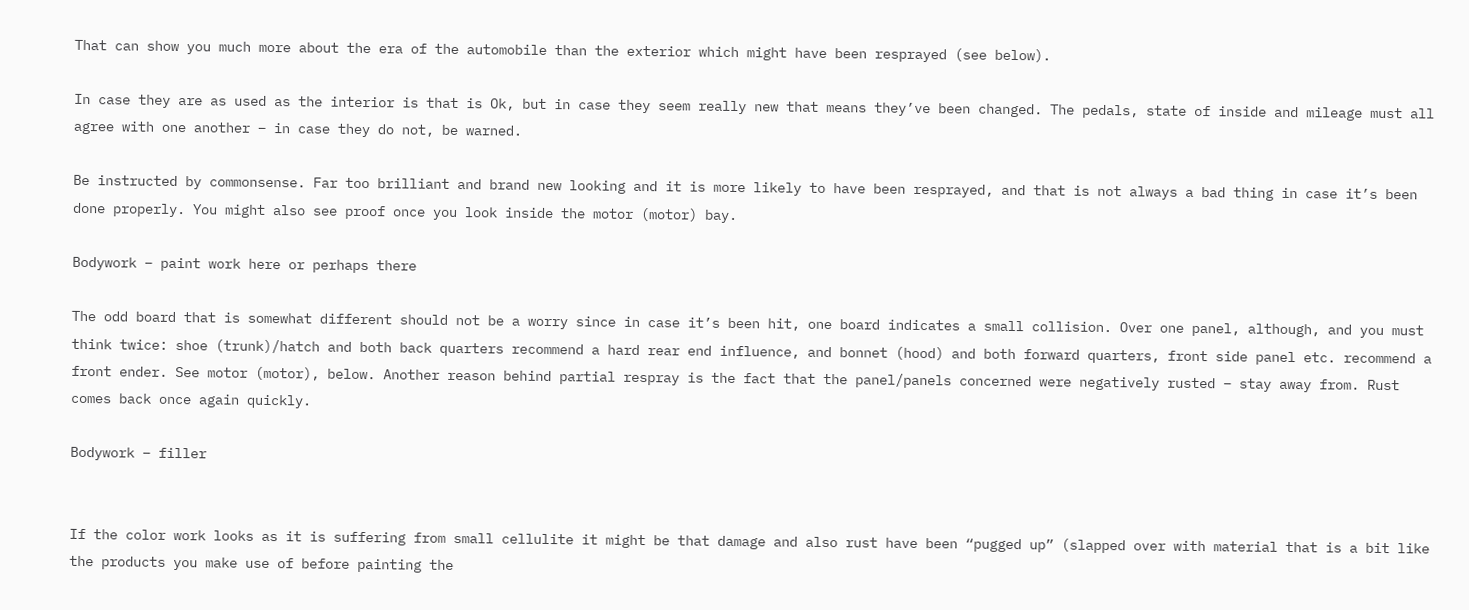That can show you much more about the era of the automobile than the exterior which might have been resprayed (see below).

In case they are as used as the interior is that is Ok, but in case they seem really new that means they’ve been changed. The pedals, state of inside and mileage must all agree with one another – in case they do not, be warned.

Be instructed by commonsense. Far too brilliant and brand new looking and it is more likely to have been resprayed, and that is not always a bad thing in case it’s been done properly. You might also see proof once you look inside the motor (motor) bay.

Bodywork – paint work here or perhaps there

The odd board that is somewhat different should not be a worry since in case it’s been hit, one board indicates a small collision. Over one panel, although, and you must think twice: shoe (trunk)/hatch and both back quarters recommend a hard rear end influence, and bonnet (hood) and both forward quarters, front side panel etc. recommend a front ender. See motor (motor), below. Another reason behind partial respray is the fact that the panel/panels concerned were negatively rusted – stay away from. Rust comes back once again quickly.

Bodywork – filler


If the color work looks as it is suffering from small cellulite it might be that damage and also rust have been “pugged up” (slapped over with material that is a bit like the products you make use of before painting the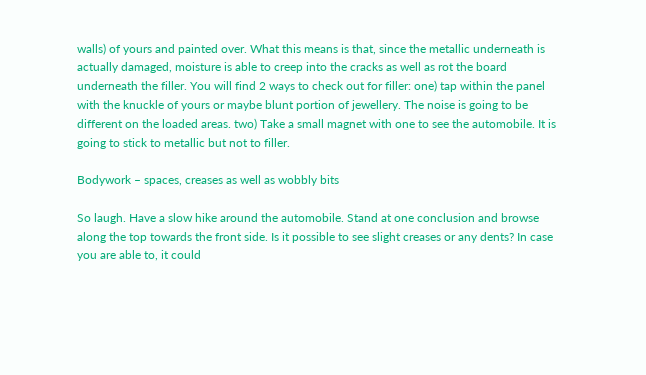walls) of yours and painted over. What this means is that, since the metallic underneath is actually damaged, moisture is able to creep into the cracks as well as rot the board underneath the filler. You will find 2 ways to check out for filler: one) tap within the panel with the knuckle of yours or maybe blunt portion of jewellery. The noise is going to be different on the loaded areas. two) Take a small magnet with one to see the automobile. It is going to stick to metallic but not to filler.

Bodywork – spaces, creases as well as wobbly bits

So laugh. Have a slow hike around the automobile. Stand at one conclusion and browse along the top towards the front side. Is it possible to see slight creases or any dents? In case you are able to, it could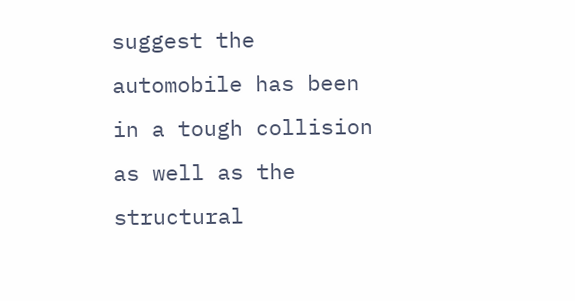suggest the automobile has been in a tough collision as well as the structural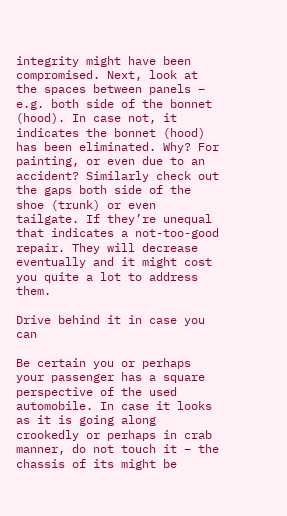integrity might have been compromised. Next, look at the spaces between panels – e.g. both side of the bonnet (hood). In case not, it indicates the bonnet (hood) has been eliminated. Why? For painting, or even due to an accident? Similarly check out the gaps both side of the shoe (trunk) or even tailgate. If they’re unequal that indicates a not-too-good repair. They will decrease eventually and it might cost you quite a lot to address them.

Drive behind it in case you can

Be certain you or perhaps your passenger has a square perspective of the used automobile. In case it looks as it is going along crookedly or perhaps in crab manner, do not touch it – the chassis of its might be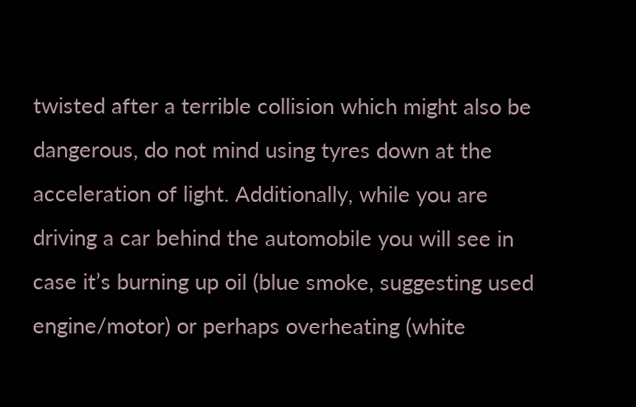twisted after a terrible collision which might also be dangerous, do not mind using tyres down at the acceleration of light. Additionally, while you are driving a car behind the automobile you will see in case it’s burning up oil (blue smoke, suggesting used engine/motor) or perhaps overheating (white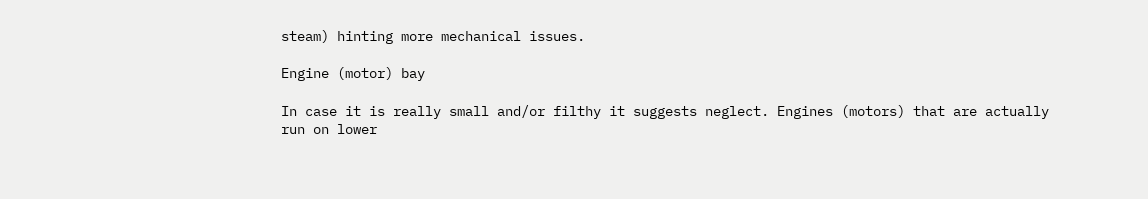steam) hinting more mechanical issues.

Engine (motor) bay

In case it is really small and/or filthy it suggests neglect. Engines (motors) that are actually run on lower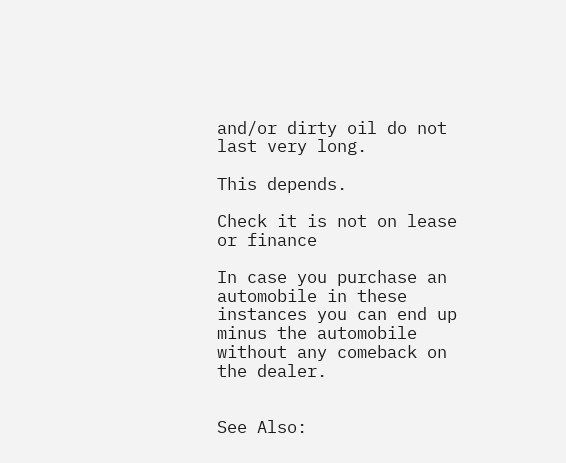and/or dirty oil do not last very long.

This depends.

Check it is not on lease or finance

In case you purchase an automobile in these instances you can end up minus the automobile without any comeback on the dealer.


See Also: